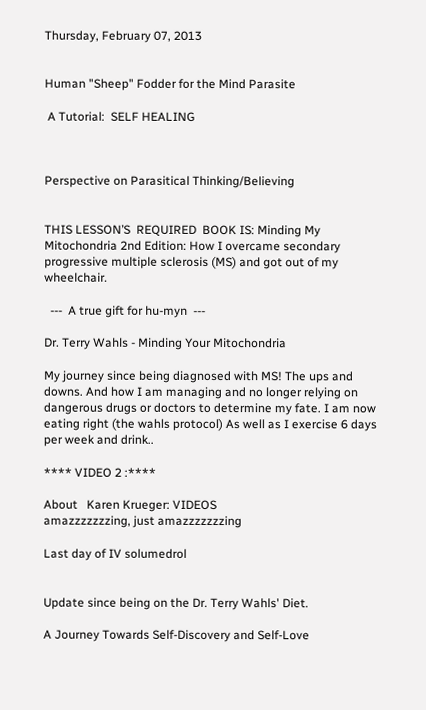Thursday, February 07, 2013


Human "Sheep" Fodder for the Mind Parasite

 A Tutorial:  SELF HEALING



Perspective on Parasitical Thinking/Believing


THIS LESSON’S  REQUIRED  BOOK IS: Minding My Mitochondria 2nd Edition: How I overcame secondary progressive multiple sclerosis (MS) and got out of my wheelchair.

  ---  A true gift for hu-myn  ---

Dr. Terry Wahls - Minding Your Mitochondria

My journey since being diagnosed with MS! The ups and downs. And how I am managing and no longer relying on dangerous drugs or doctors to determine my fate. I am now eating right (the wahls protocol) As well as I exercise 6 days per week and drink..

**** VIDEO 2 :****

About   Karen Krueger: VIDEOS
amazzzzzzzing, just amazzzzzzzing

Last day of IV solumedrol


Update since being on the Dr. Terry Wahls' Diet.

A Journey Towards Self-Discovery and Self-Love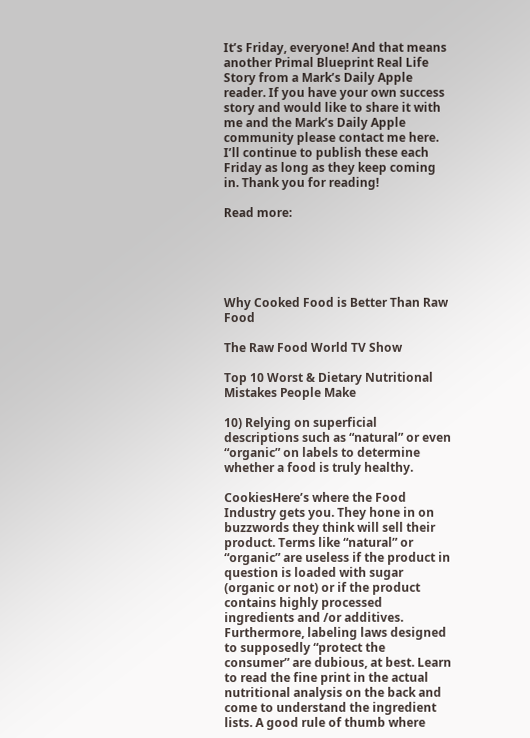It’s Friday, everyone! And that means another Primal Blueprint Real Life Story from a Mark’s Daily Apple reader. If you have your own success story and would like to share it with me and the Mark’s Daily Apple community please contact me here.
I’ll continue to publish these each Friday as long as they keep coming in. Thank you for reading!

Read more:





Why Cooked Food is Better Than Raw Food

The Raw Food World TV Show

Top 10 Worst & Dietary Nutritional Mistakes People Make

10) Relying on superficial descriptions such as “natural” or even “organic” on labels to determine whether a food is truly healthy.

CookiesHere’s where the Food Industry gets you. They hone in on buzzwords they think will sell their product. Terms like “natural” or “organic” are useless if the product in question is loaded with sugar (organic or not) or if the product contains highly processed ingredients and /or additives. Furthermore, labeling laws designed to supposedly “protect the consumer” are dubious, at best. Learn to read the fine print in the actual nutritional analysis on the back and come to understand the ingredient lists. A good rule of thumb where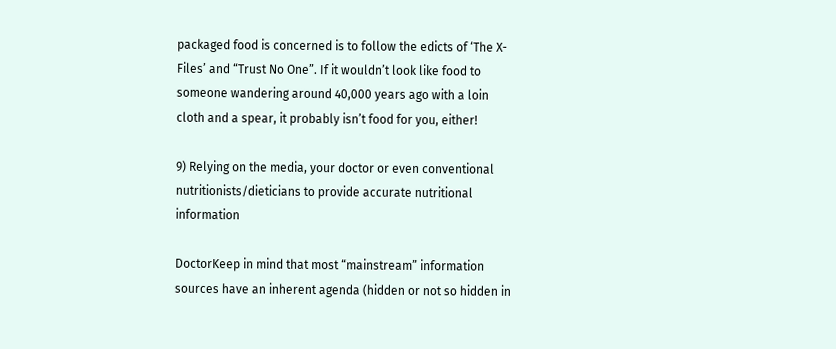packaged food is concerned is to follow the edicts of ‘The X-Files’ and “Trust No One”. If it wouldn’t look like food to someone wandering around 40,000 years ago with a loin cloth and a spear, it probably isn’t food for you, either!

9) Relying on the media, your doctor or even conventional nutritionists/dieticians to provide accurate nutritional information

DoctorKeep in mind that most “mainstream” information sources have an inherent agenda (hidden or not so hidden in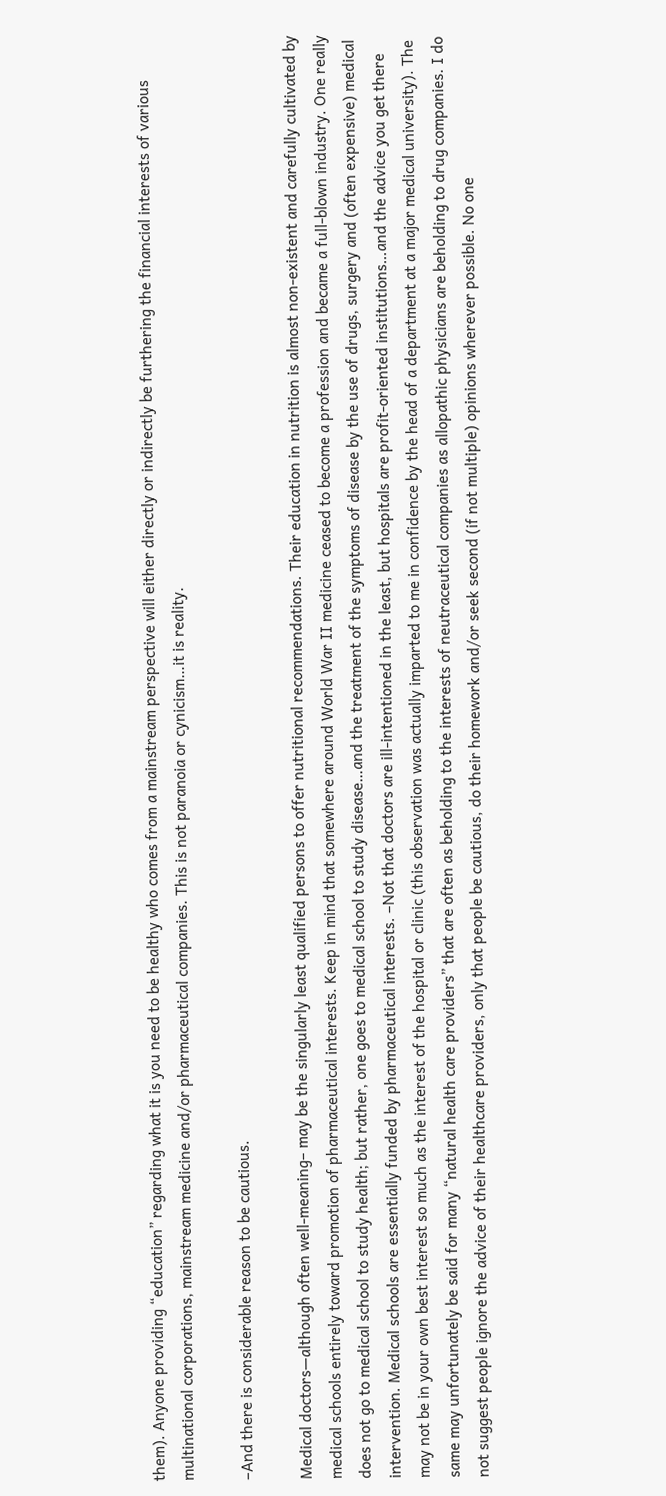them). Anyone providing “education” regarding what it is you need to be healthy who comes from a mainstream perspective will either directly or indirectly be furthering the financial interests of various multinational corporations, mainstream medicine and/or pharmaceutical companies. This is not paranoia or cynicism…it is reality.

–And there is considerable reason to be cautious.

Medical doctors—although often well-meaning– may be the singularly least qualified persons to offer nutritional recommendations. Their education in nutrition is almost non-existent and carefully cultivated by medical schools entirely toward promotion of pharmaceutical interests. Keep in mind that somewhere around World War II medicine ceased to become a profession and became a full-blown industry. One really does not go to medical school to study health; but rather, one goes to medical school to study disease…and the treatment of the symptoms of disease by the use of drugs, surgery and (often expensive) medical intervention. Medical schools are essentially funded by pharmaceutical interests. –Not that doctors are ill-intentioned in the least, but hospitals are profit-oriented institutions…and the advice you get there may not be in your own best interest so much as the interest of the hospital or clinic (this observation was actually imparted to me in confidence by the head of a department at a major medical university). The same may unfortunately be said for many “natural health care providers” that are often as beholding to the interests of neutraceutical companies as allopathic physicians are beholding to drug companies. I do not suggest people ignore the advice of their healthcare providers, only that people be cautious, do their homework and/or seek second (if not multiple) opinions wherever possible. No one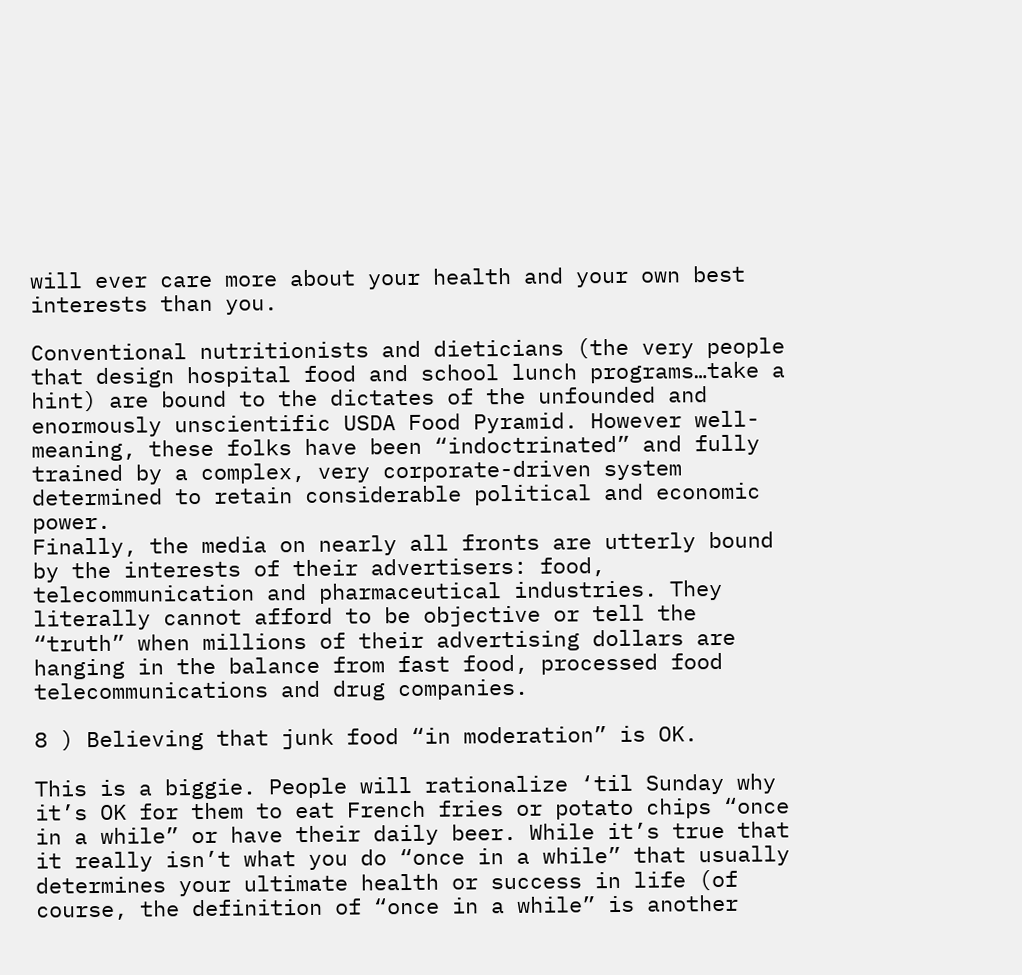will ever care more about your health and your own best interests than you.

Conventional nutritionists and dieticians (the very people that design hospital food and school lunch programs…take a hint) are bound to the dictates of the unfounded and enormously unscientific USDA Food Pyramid. However well-meaning, these folks have been “indoctrinated” and fully trained by a complex, very corporate-driven system determined to retain considerable political and economic power.
Finally, the media on nearly all fronts are utterly bound by the interests of their advertisers: food, telecommunication and pharmaceutical industries. They literally cannot afford to be objective or tell the “truth” when millions of their advertising dollars are hanging in the balance from fast food, processed food telecommunications and drug companies.

8 ) Believing that junk food “in moderation” is OK.

This is a biggie. People will rationalize ‘til Sunday why it’s OK for them to eat French fries or potato chips “once in a while” or have their daily beer. While it’s true that it really isn’t what you do “once in a while” that usually determines your ultimate health or success in life (of course, the definition of “once in a while” is another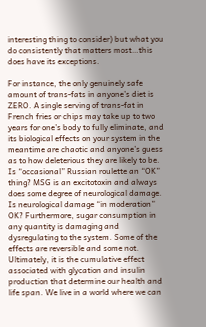interesting thing to consider) but what you do consistently that matters most…this does have its exceptions.

For instance, the only genuinely safe amount of trans-fats in anyone’s diet is ZERO. A single serving of trans-fat in French fries or chips may take up to two years for one’s body to fully eliminate, and its biological effects on your system in the meantime are chaotic and anyone’s guess as to how deleterious they are likely to be. Is “occasional” Russian roulette an “OK” thing? MSG is an excitotoxin and always does some degree of neurological damage. Is neurological damage “in moderation” OK? Furthermore, sugar consumption in any quantity is damaging and dysregulating to the system. Some of the effects are reversible and some not. Ultimately, it is the cumulative effect associated with glycation and insulin production that determine our health and life span. We live in a world where we can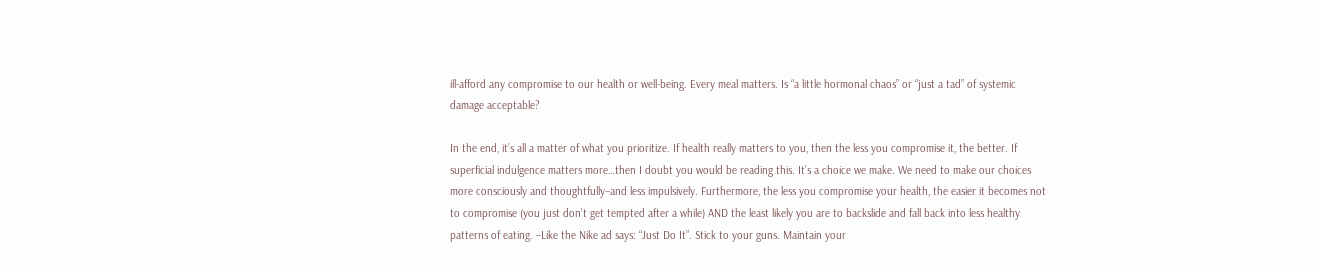ill-afford any compromise to our health or well-being. Every meal matters. Is “a little hormonal chaos” or “just a tad” of systemic damage acceptable?

In the end, it’s all a matter of what you prioritize. If health really matters to you, then the less you compromise it, the better. If superficial indulgence matters more…then I doubt you would be reading this. It’s a choice we make. We need to make our choices more consciously and thoughtfully–and less impulsively. Furthermore, the less you compromise your health, the easier it becomes not to compromise (you just don’t get tempted after a while) AND the least likely you are to backslide and fall back into less healthy patterns of eating. –Like the Nike ad says: “Just Do It”. Stick to your guns. Maintain your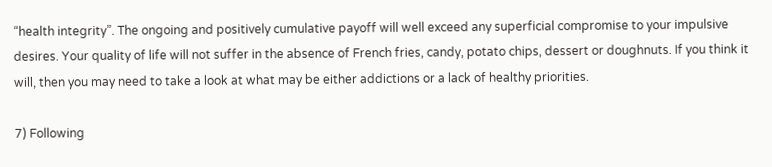“health integrity”. The ongoing and positively cumulative payoff will well exceed any superficial compromise to your impulsive desires. Your quality of life will not suffer in the absence of French fries, candy, potato chips, dessert or doughnuts. If you think it will, then you may need to take a look at what may be either addictions or a lack of healthy priorities.

7) Following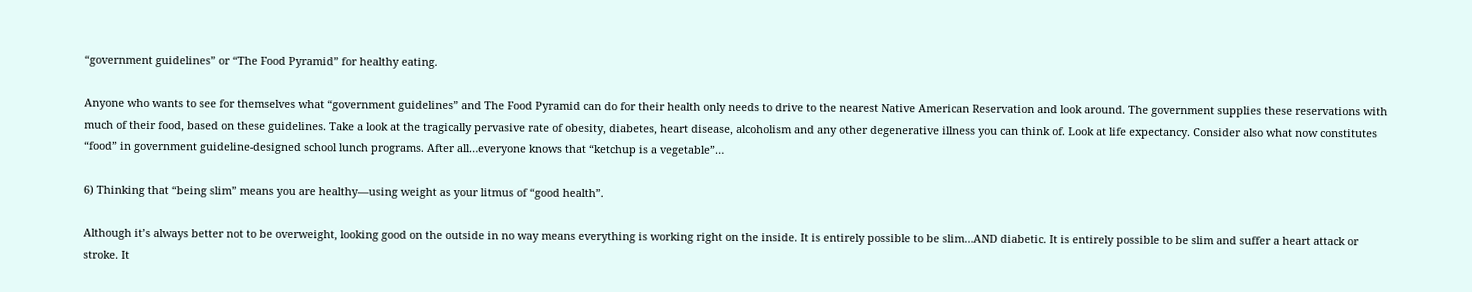“government guidelines” or “The Food Pyramid” for healthy eating.

Anyone who wants to see for themselves what “government guidelines” and The Food Pyramid can do for their health only needs to drive to the nearest Native American Reservation and look around. The government supplies these reservations with much of their food, based on these guidelines. Take a look at the tragically pervasive rate of obesity, diabetes, heart disease, alcoholism and any other degenerative illness you can think of. Look at life expectancy. Consider also what now constitutes “food” in government guideline-designed school lunch programs. After all…everyone knows that “ketchup is a vegetable”…

6) Thinking that “being slim” means you are healthy—using weight as your litmus of “good health”.

Although it’s always better not to be overweight, looking good on the outside in no way means everything is working right on the inside. It is entirely possible to be slim…AND diabetic. It is entirely possible to be slim and suffer a heart attack or stroke. It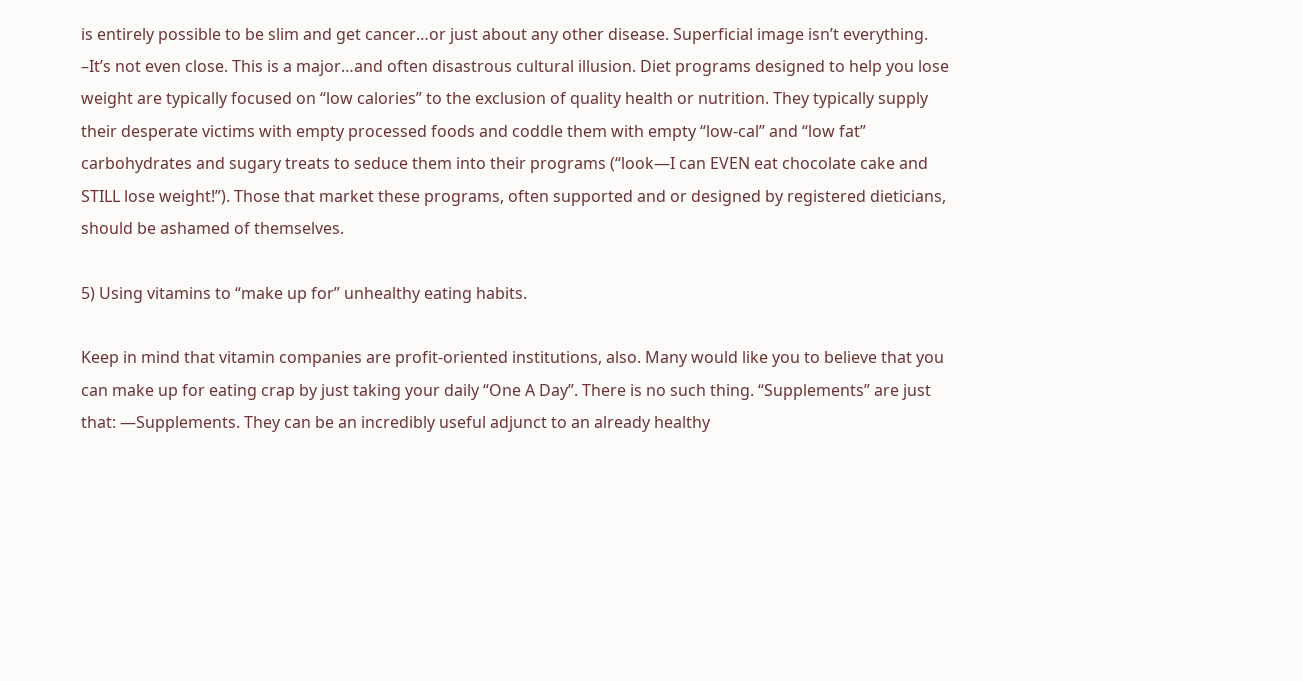is entirely possible to be slim and get cancer…or just about any other disease. Superficial image isn’t everything. –It’s not even close. This is a major…and often disastrous cultural illusion. Diet programs designed to help you lose weight are typically focused on “low calories” to the exclusion of quality health or nutrition. They typically supply their desperate victims with empty processed foods and coddle them with empty “low-cal” and “low fat” carbohydrates and sugary treats to seduce them into their programs (“look—I can EVEN eat chocolate cake and STILL lose weight!”). Those that market these programs, often supported and or designed by registered dieticians, should be ashamed of themselves.

5) Using vitamins to “make up for” unhealthy eating habits.

Keep in mind that vitamin companies are profit-oriented institutions, also. Many would like you to believe that you can make up for eating crap by just taking your daily “One A Day”. There is no such thing. “Supplements” are just that: —Supplements. They can be an incredibly useful adjunct to an already healthy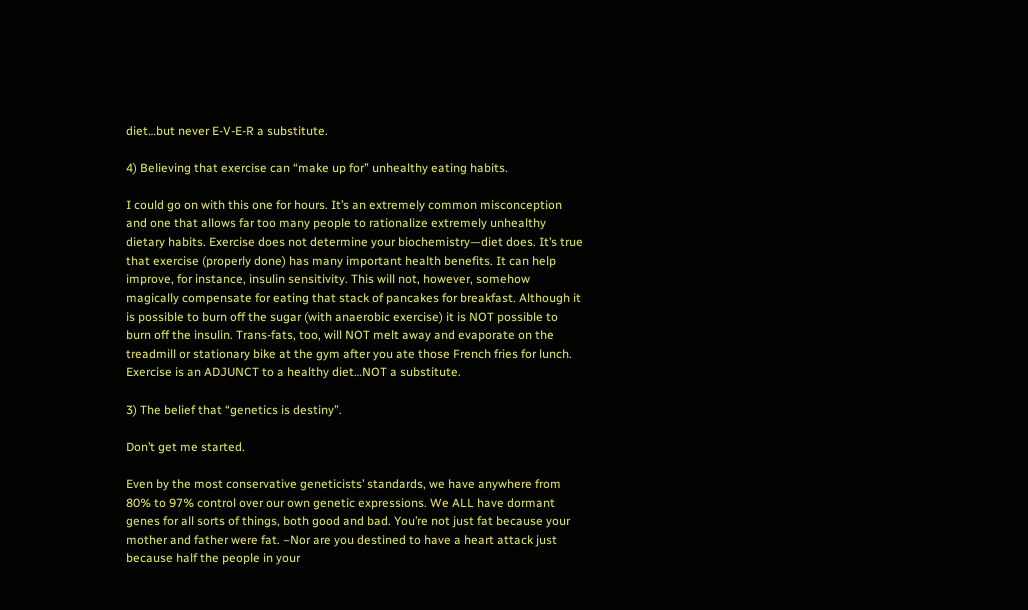diet…but never E-V-E-R a substitute.

4) Believing that exercise can “make up for” unhealthy eating habits.

I could go on with this one for hours. It’s an extremely common misconception and one that allows far too many people to rationalize extremely unhealthy dietary habits. Exercise does not determine your biochemistry—diet does. It’s true that exercise (properly done) has many important health benefits. It can help improve, for instance, insulin sensitivity. This will not, however, somehow magically compensate for eating that stack of pancakes for breakfast. Although it is possible to burn off the sugar (with anaerobic exercise) it is NOT possible to burn off the insulin. Trans-fats, too, will NOT melt away and evaporate on the treadmill or stationary bike at the gym after you ate those French fries for lunch. Exercise is an ADJUNCT to a healthy diet…NOT a substitute.

3) The belief that “genetics is destiny”.

Don’t get me started.

Even by the most conservative geneticists’ standards, we have anywhere from 80% to 97% control over our own genetic expressions. We ALL have dormant genes for all sorts of things, both good and bad. You’re not just fat because your mother and father were fat. –Nor are you destined to have a heart attack just because half the people in your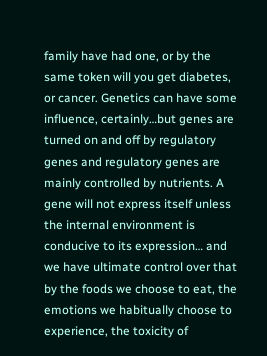family have had one, or by the same token will you get diabetes, or cancer. Genetics can have some influence, certainly…but genes are turned on and off by regulatory genes and regulatory genes are mainly controlled by nutrients. A gene will not express itself unless the internal environment is conducive to its expression… and we have ultimate control over that by the foods we choose to eat, the emotions we habitually choose to experience, the toxicity of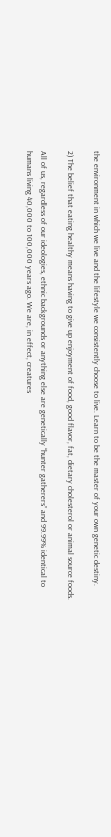the environment in which we live and the lifestyle we consistently choose to live. Learn to be the master of your own genetic destiny.

2) The belief that eating healthy means having to give up enjoyment of food, good flavor, fat, dietary cholesterol or animal source foods.

All of us, regardless of our ideologies, ethnic backgrounds or anything else are genetically “hunter gatherers” and 99.99% identical to humans living 40,000 to 100,000 years ago. We are, in effect, creatures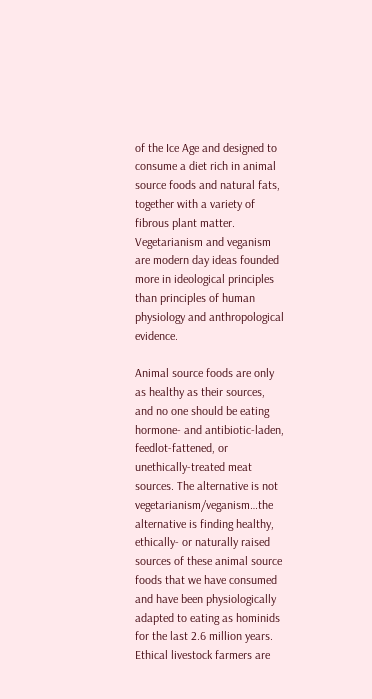of the Ice Age and designed to consume a diet rich in animal source foods and natural fats, together with a variety of fibrous plant matter. Vegetarianism and veganism are modern day ideas founded more in ideological principles than principles of human physiology and anthropological evidence.

Animal source foods are only as healthy as their sources, and no one should be eating hormone- and antibiotic-laden, feedlot-fattened, or unethically-treated meat sources. The alternative is not vegetarianism/veganism…the alternative is finding healthy, ethically- or naturally raised sources of these animal source foods that we have consumed and have been physiologically adapted to eating as hominids for the last 2.6 million years. Ethical livestock farmers are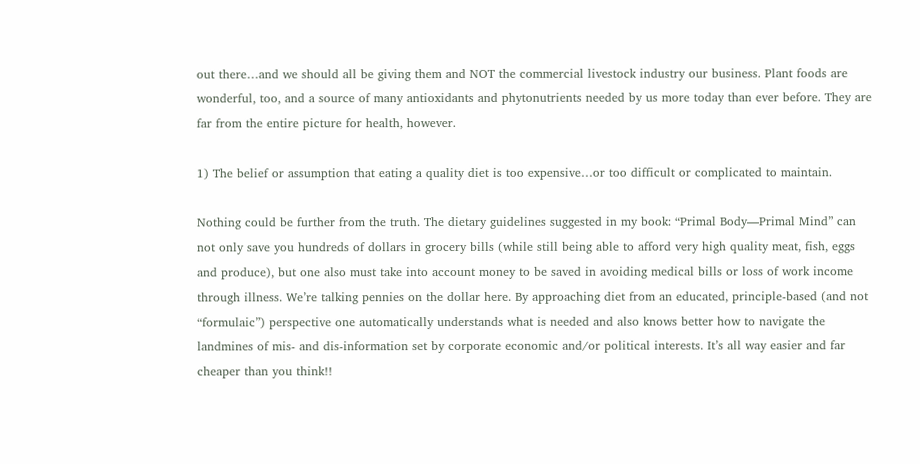out there…and we should all be giving them and NOT the commercial livestock industry our business. Plant foods are wonderful, too, and a source of many antioxidants and phytonutrients needed by us more today than ever before. They are far from the entire picture for health, however.

1) The belief or assumption that eating a quality diet is too expensive…or too difficult or complicated to maintain.

Nothing could be further from the truth. The dietary guidelines suggested in my book: “Primal Body—Primal Mind” can not only save you hundreds of dollars in grocery bills (while still being able to afford very high quality meat, fish, eggs and produce), but one also must take into account money to be saved in avoiding medical bills or loss of work income through illness. We’re talking pennies on the dollar here. By approaching diet from an educated, principle-based (and not “formulaic”) perspective one automatically understands what is needed and also knows better how to navigate the landmines of mis- and dis-information set by corporate economic and/or political interests. It’s all way easier and far cheaper than you think!!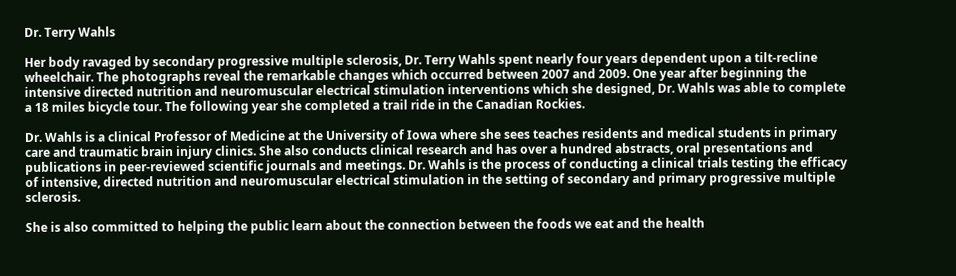Dr. Terry Wahls

Her body ravaged by secondary progressive multiple sclerosis, Dr. Terry Wahls spent nearly four years dependent upon a tilt-recline wheelchair. The photographs reveal the remarkable changes which occurred between 2007 and 2009. One year after beginning the intensive directed nutrition and neuromuscular electrical stimulation interventions which she designed, Dr. Wahls was able to complete a 18 miles bicycle tour. The following year she completed a trail ride in the Canadian Rockies.

Dr. Wahls is a clinical Professor of Medicine at the University of Iowa where she sees teaches residents and medical students in primary care and traumatic brain injury clinics. She also conducts clinical research and has over a hundred abstracts, oral presentations and publications in peer-reviewed scientific journals and meetings. Dr. Wahls is the process of conducting a clinical trials testing the efficacy of intensive, directed nutrition and neuromuscular electrical stimulation in the setting of secondary and primary progressive multiple sclerosis.

She is also committed to helping the public learn about the connection between the foods we eat and the health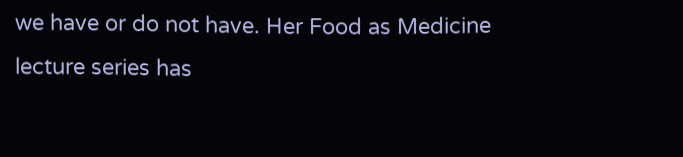we have or do not have. Her Food as Medicine lecture series has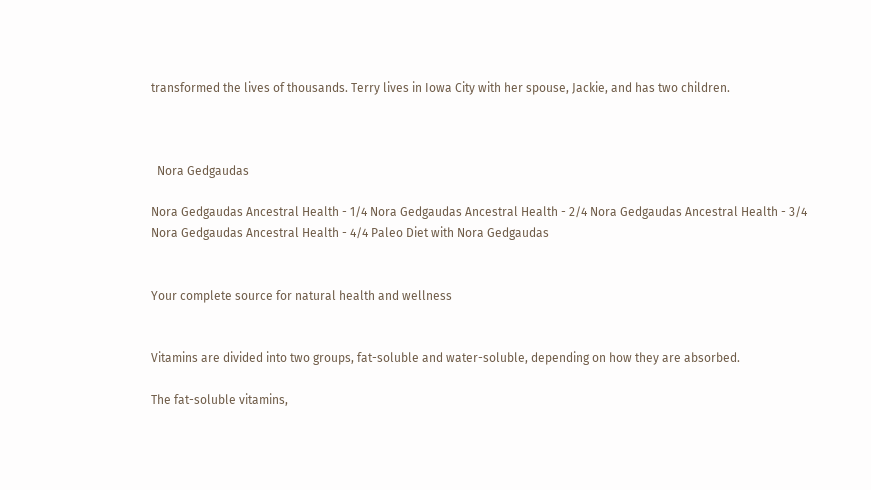transformed the lives of thousands. Terry lives in Iowa City with her spouse, Jackie, and has two children.



  Nora Gedgaudas

Nora Gedgaudas Ancestral Health - 1/4 Nora Gedgaudas Ancestral Health - 2/4 Nora Gedgaudas Ancestral Health - 3/4 Nora Gedgaudas Ancestral Health - 4/4 Paleo Diet with Nora Gedgaudas


Your complete source for natural health and wellness


Vitamins are divided into two groups, fat-soluble and water-soluble, depending on how they are absorbed.

The fat-soluble vitamins,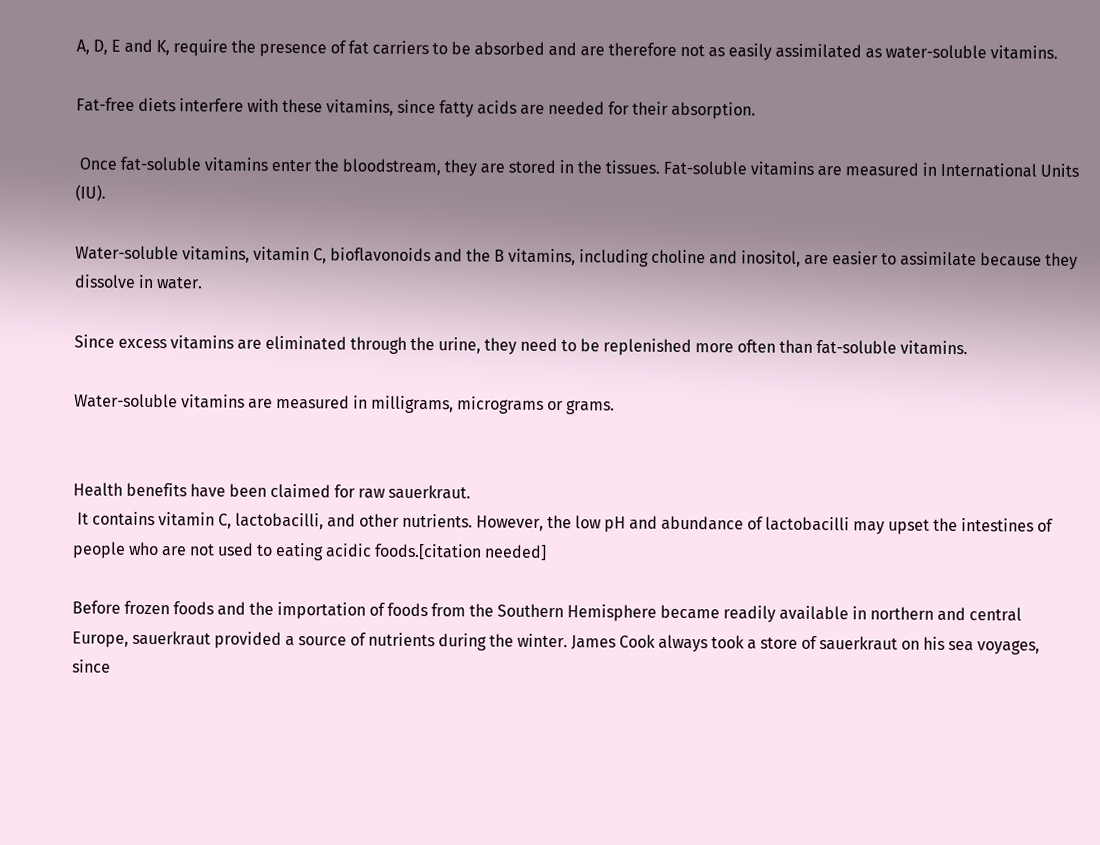A, D, E and K, require the presence of fat carriers to be absorbed and are therefore not as easily assimilated as water-soluble vitamins.

Fat-free diets interfere with these vitamins, since fatty acids are needed for their absorption.

 Once fat-soluble vitamins enter the bloodstream, they are stored in the tissues. Fat-soluble vitamins are measured in International Units (IU).

Water-soluble vitamins, vitamin C, bioflavonoids and the B vitamins, including choline and inositol, are easier to assimilate because they dissolve in water.

Since excess vitamins are eliminated through the urine, they need to be replenished more often than fat-soluble vitamins.

Water-soluble vitamins are measured in milligrams, micrograms or grams.


Health benefits have been claimed for raw sauerkraut.
 It contains vitamin C, lactobacilli, and other nutrients. However, the low pH and abundance of lactobacilli may upset the intestines of people who are not used to eating acidic foods.[citation needed]

Before frozen foods and the importation of foods from the Southern Hemisphere became readily available in northern and central Europe, sauerkraut provided a source of nutrients during the winter. James Cook always took a store of sauerkraut on his sea voyages, since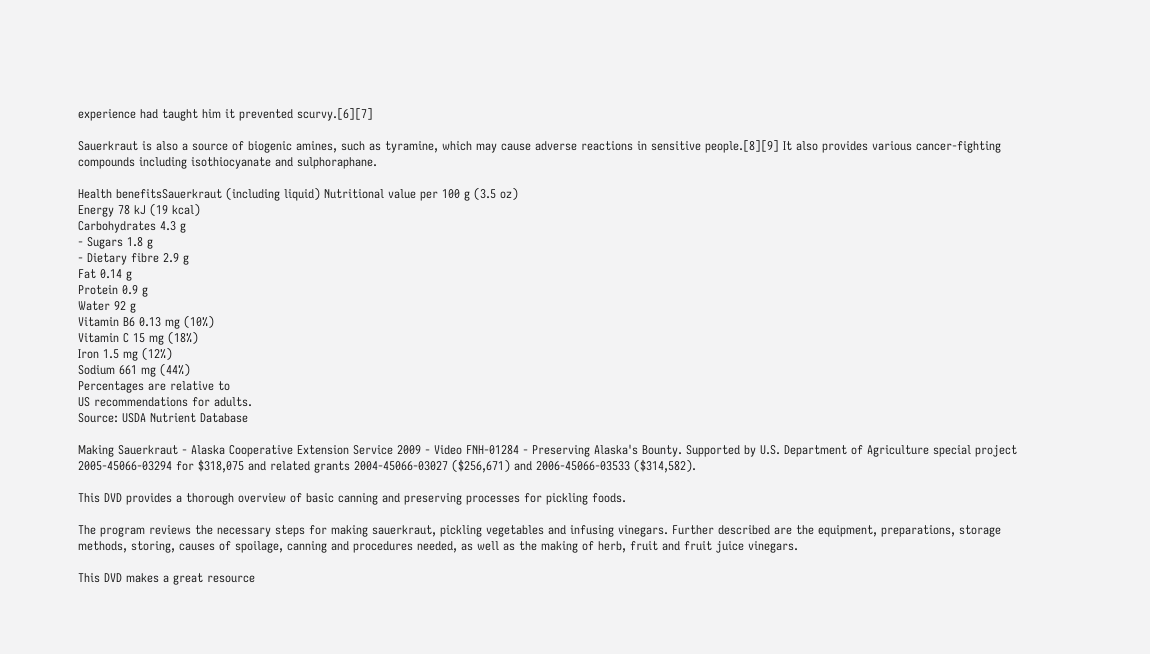experience had taught him it prevented scurvy.[6][7]

Sauerkraut is also a source of biogenic amines, such as tyramine, which may cause adverse reactions in sensitive people.[8][9] It also provides various cancer-fighting compounds including isothiocyanate and sulphoraphane.

Health benefitsSauerkraut (including liquid) Nutritional value per 100 g (3.5 oz)
Energy 78 kJ (19 kcal)
Carbohydrates 4.3 g
- Sugars 1.8 g
- Dietary fibre 2.9 g
Fat 0.14 g
Protein 0.9 g
Water 92 g
Vitamin B6 0.13 mg (10%)
Vitamin C 15 mg (18%)
Iron 1.5 mg (12%)
Sodium 661 mg (44%)
Percentages are relative to
US recommendations for adults.
Source: USDA Nutrient Database

Making Sauerkraut - Alaska Cooperative Extension Service 2009 - Video FNH-01284 - Preserving Alaska's Bounty. Supported by U.S. Department of Agriculture special project 2005-45066-03294 for $318,075 and related grants 2004-45066-03027 ($256,671) and 2006-45066-03533 ($314,582).

This DVD provides a thorough overview of basic canning and preserving processes for pickling foods.

The program reviews the necessary steps for making sauerkraut, pickling vegetables and infusing vinegars. Further described are the equipment, preparations, storage methods, storing, causes of spoilage, canning and procedures needed, as well as the making of herb, fruit and fruit juice vinegars.

This DVD makes a great resource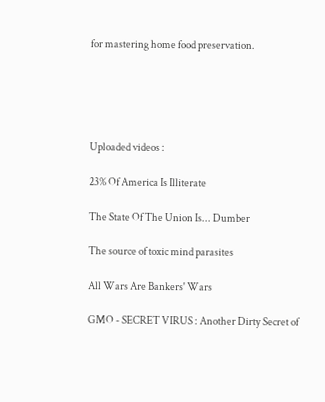for mastering home food preservation.





Uploaded videos :

23% Of America Is Illiterate

The State Of The Union Is... Dumber

The source of toxic mind parasites

All Wars Are Bankers' Wars

GMO - SECRET VIRUS : Another Dirty Secret of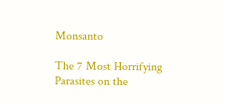Monsanto

The 7 Most Horrifying Parasites on the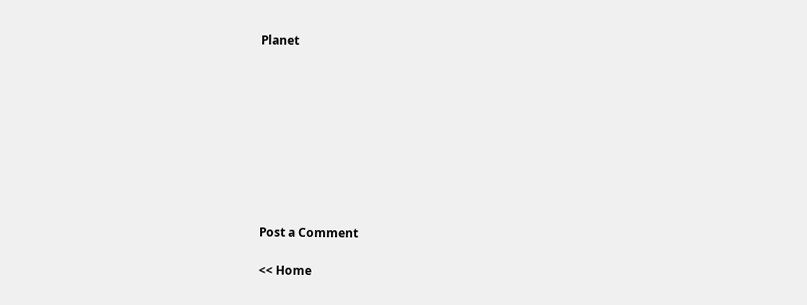Planet









Post a Comment

<< Home